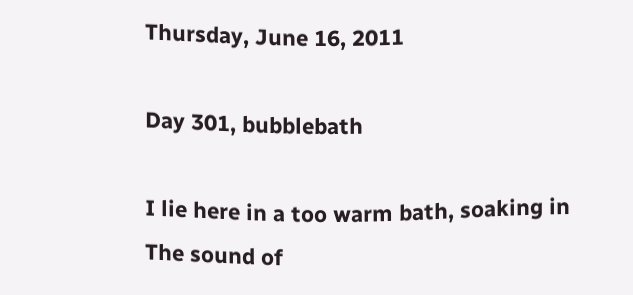Thursday, June 16, 2011

Day 301, bubblebath

I lie here in a too warm bath, soaking in
The sound of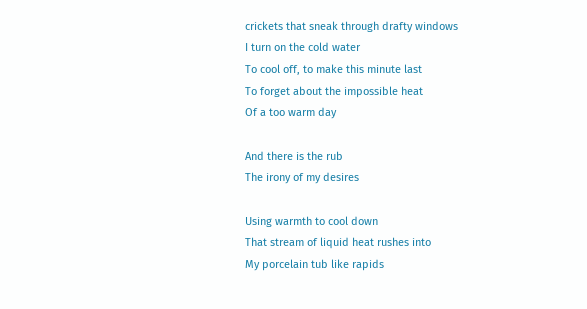crickets that sneak through drafty windows
I turn on the cold water
To cool off, to make this minute last
To forget about the impossible heat
Of a too warm day

And there is the rub
The irony of my desires

Using warmth to cool down
That stream of liquid heat rushes into
My porcelain tub like rapids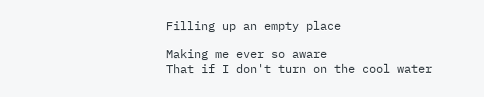Filling up an empty place

Making me ever so aware
That if I don't turn on the cool water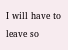I will have to leave so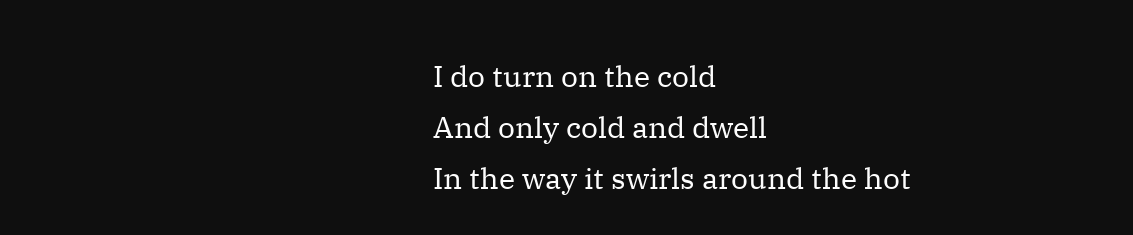I do turn on the cold
And only cold and dwell
In the way it swirls around the hot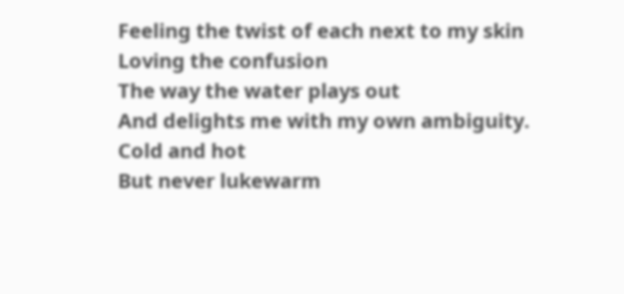Feeling the twist of each next to my skin
Loving the confusion
The way the water plays out
And delights me with my own ambiguity.
Cold and hot
But never lukewarm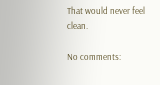That would never feel clean.

No comments: